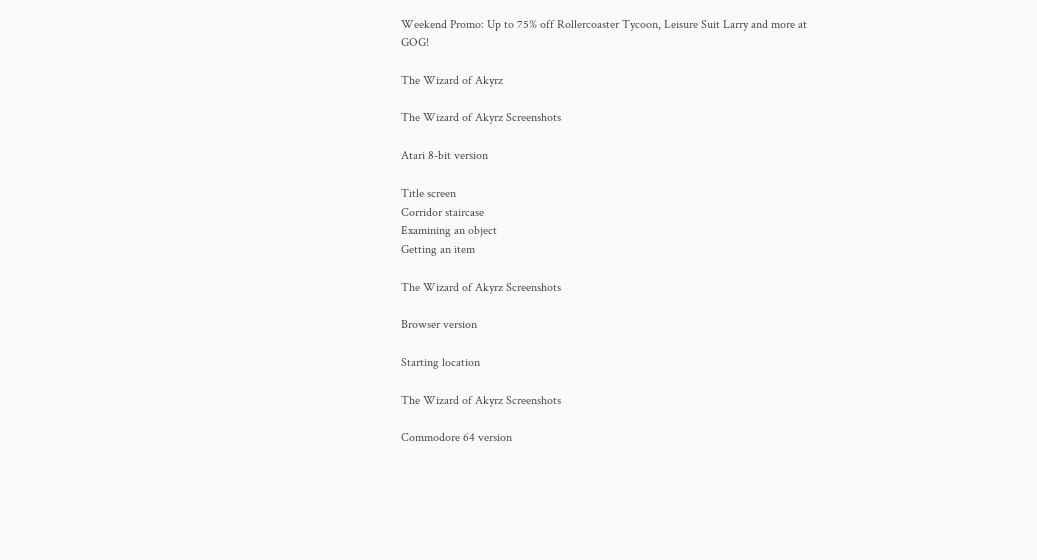Weekend Promo: Up to 75% off Rollercoaster Tycoon, Leisure Suit Larry and more at GOG!

The Wizard of Akyrz

The Wizard of Akyrz Screenshots

Atari 8-bit version

Title screen
Corridor staircase
Examining an object
Getting an item

The Wizard of Akyrz Screenshots

Browser version

Starting location

The Wizard of Akyrz Screenshots

Commodore 64 version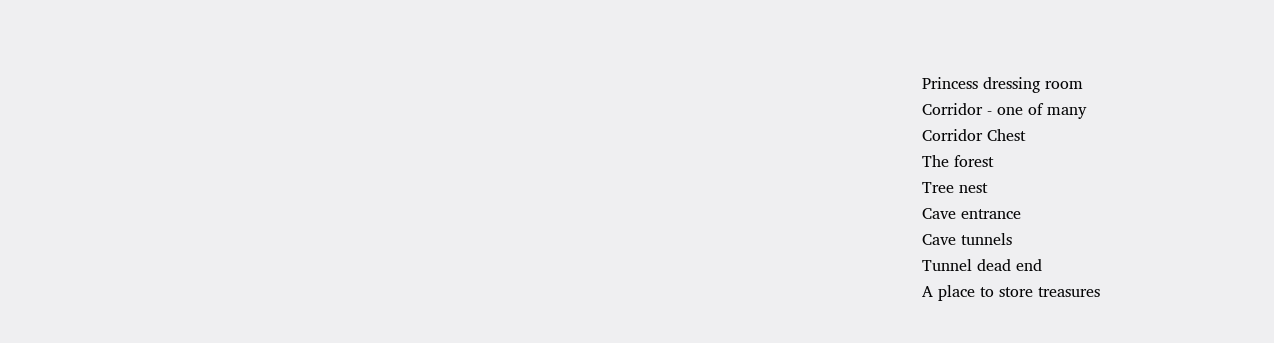Princess dressing room
Corridor - one of many
Corridor Chest
The forest
Tree nest
Cave entrance
Cave tunnels
Tunnel dead end
A place to store treasures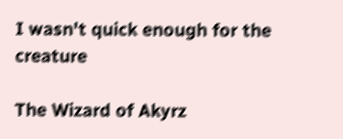I wasn't quick enough for the creature

The Wizard of Akyrz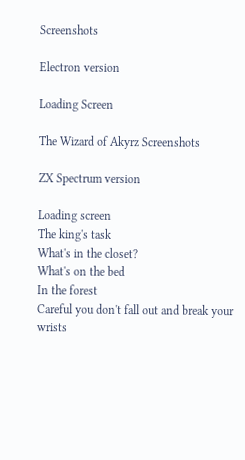Screenshots

Electron version

Loading Screen

The Wizard of Akyrz Screenshots

ZX Spectrum version

Loading screen
The king's task
What's in the closet?
What's on the bed
In the forest
Careful you don't fall out and break your wrists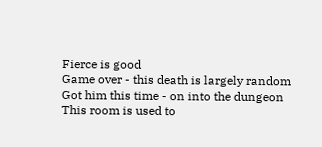Fierce is good
Game over - this death is largely random
Got him this time - on into the dungeon
This room is used to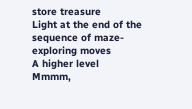store treasure
Light at the end of the sequence of maze-exploring moves
A higher level
Mmmm,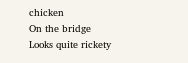chicken
On the bridge
Looks quite rickety